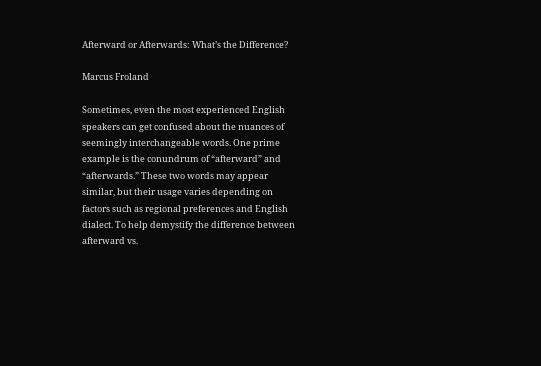Afterward or Afterwards: What’s the Difference?

Marcus Froland

Sometimes, even the most experienced English speakers can get confused about the nuances of seemingly interchangeable words. One prime example is the conundrum of “afterward” and “afterwards.” These two words may appear similar, but their usage varies depending on factors such as regional preferences and English dialect. To help demystify the difference between afterward vs.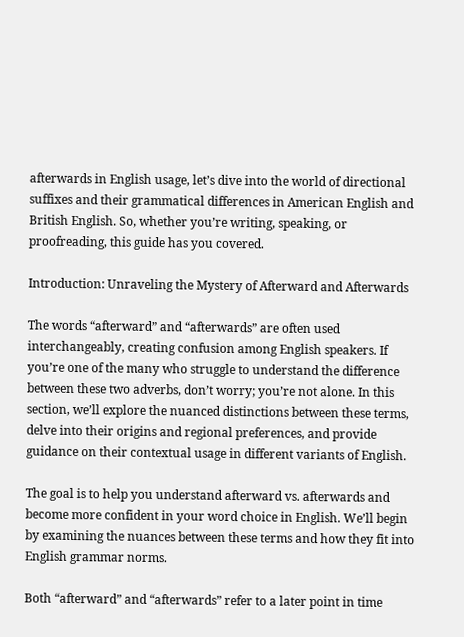afterwards in English usage, let’s dive into the world of directional suffixes and their grammatical differences in American English and British English. So, whether you’re writing, speaking, or proofreading, this guide has you covered.

Introduction: Unraveling the Mystery of Afterward and Afterwards

The words “afterward” and “afterwards” are often used interchangeably, creating confusion among English speakers. If you’re one of the many who struggle to understand the difference between these two adverbs, don’t worry; you’re not alone. In this section, we’ll explore the nuanced distinctions between these terms, delve into their origins and regional preferences, and provide guidance on their contextual usage in different variants of English.

The goal is to help you understand afterward vs. afterwards and become more confident in your word choice in English. We’ll begin by examining the nuances between these terms and how they fit into English grammar norms.

Both “afterward” and “afterwards” refer to a later point in time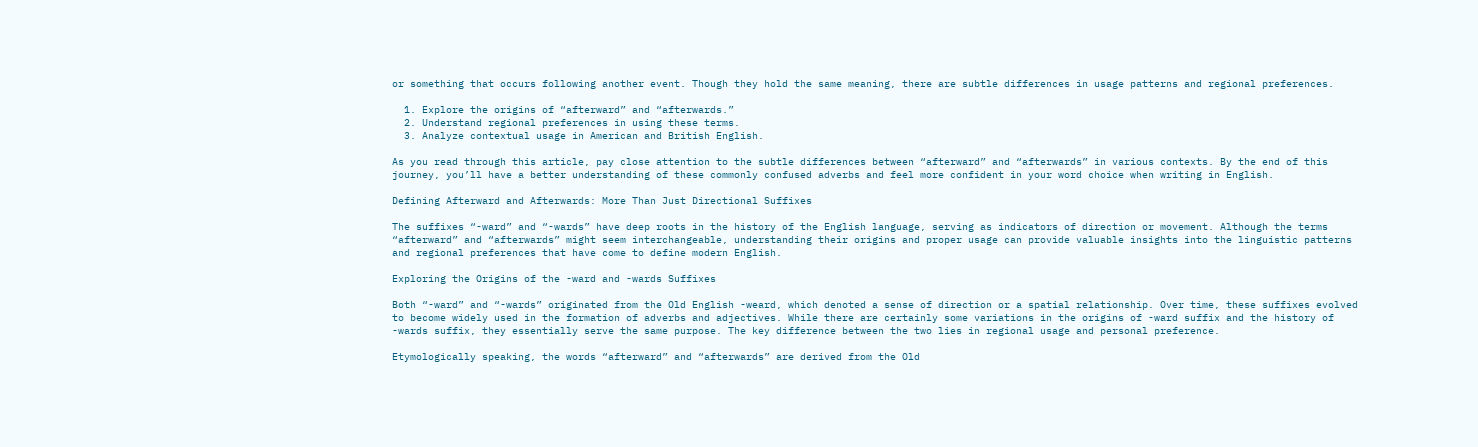or something that occurs following another event. Though they hold the same meaning, there are subtle differences in usage patterns and regional preferences.

  1. Explore the origins of “afterward” and “afterwards.”
  2. Understand regional preferences in using these terms.
  3. Analyze contextual usage in American and British English.

As you read through this article, pay close attention to the subtle differences between “afterward” and “afterwards” in various contexts. By the end of this journey, you’ll have a better understanding of these commonly confused adverbs and feel more confident in your word choice when writing in English.

Defining Afterward and Afterwards: More Than Just Directional Suffixes

The suffixes “-ward” and “-wards” have deep roots in the history of the English language, serving as indicators of direction or movement. Although the terms “afterward” and “afterwards” might seem interchangeable, understanding their origins and proper usage can provide valuable insights into the linguistic patterns and regional preferences that have come to define modern English.

Exploring the Origins of the -ward and -wards Suffixes

Both “-ward” and “-wards” originated from the Old English -weard, which denoted a sense of direction or a spatial relationship. Over time, these suffixes evolved to become widely used in the formation of adverbs and adjectives. While there are certainly some variations in the origins of -ward suffix and the history of -wards suffix, they essentially serve the same purpose. The key difference between the two lies in regional usage and personal preference.

Etymologically speaking, the words “afterward” and “afterwards” are derived from the Old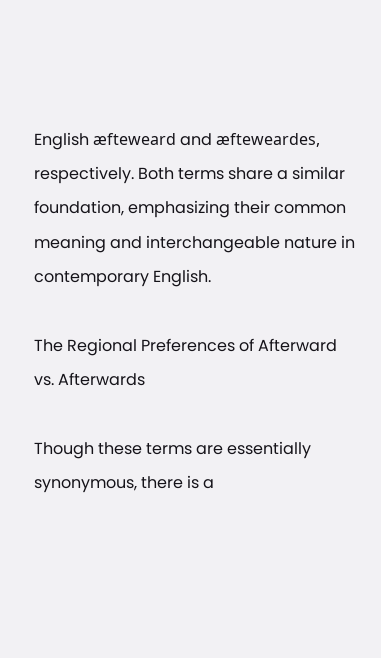English æfteweard and æfteweardes, respectively. Both terms share a similar foundation, emphasizing their common meaning and interchangeable nature in contemporary English.

The Regional Preferences of Afterward vs. Afterwards

Though these terms are essentially synonymous, there is a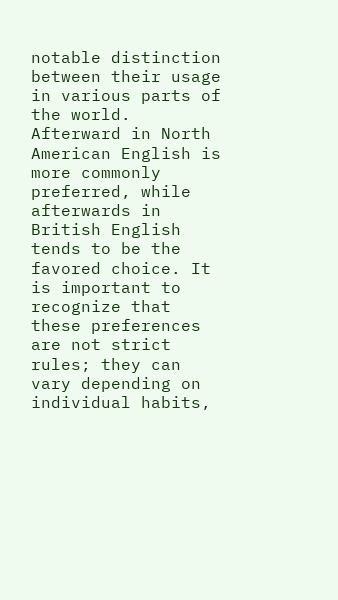notable distinction between their usage in various parts of the world. Afterward in North American English is more commonly preferred, while afterwards in British English tends to be the favored choice. It is important to recognize that these preferences are not strict rules; they can vary depending on individual habits,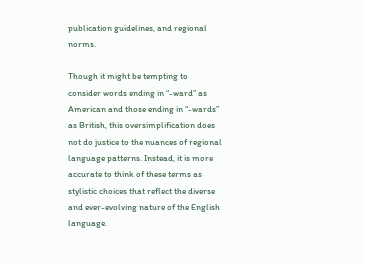publication guidelines, and regional norms.

Though it might be tempting to consider words ending in “-ward” as American and those ending in “-wards” as British, this oversimplification does not do justice to the nuances of regional language patterns. Instead, it is more accurate to think of these terms as stylistic choices that reflect the diverse and ever-evolving nature of the English language.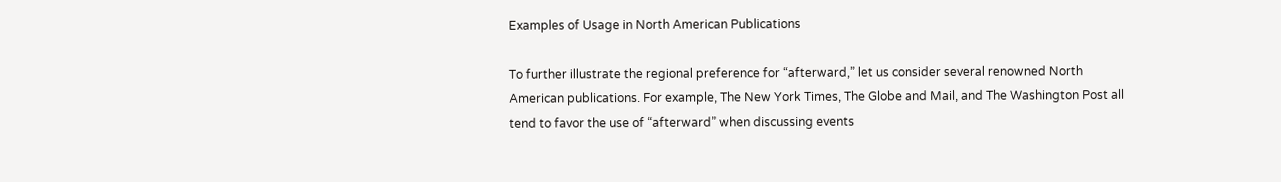Examples of Usage in North American Publications

To further illustrate the regional preference for “afterward,” let us consider several renowned North American publications. For example, The New York Times, The Globe and Mail, and The Washington Post all tend to favor the use of “afterward” when discussing events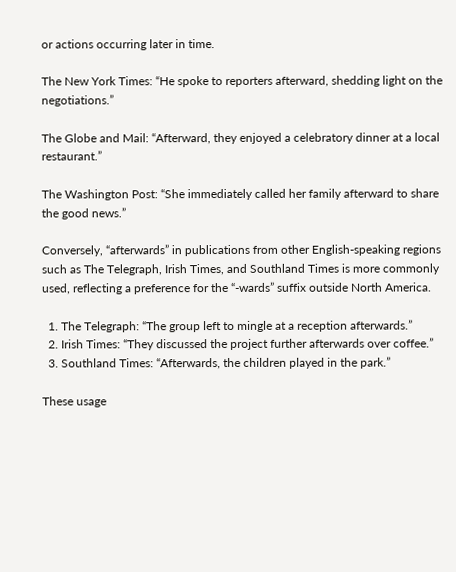or actions occurring later in time.

The New York Times: “He spoke to reporters afterward, shedding light on the negotiations.”

The Globe and Mail: “Afterward, they enjoyed a celebratory dinner at a local restaurant.”

The Washington Post: “She immediately called her family afterward to share the good news.”

Conversely, “afterwards” in publications from other English-speaking regions such as The Telegraph, Irish Times, and Southland Times is more commonly used, reflecting a preference for the “-wards” suffix outside North America.

  1. The Telegraph: “The group left to mingle at a reception afterwards.”
  2. Irish Times: “They discussed the project further afterwards over coffee.”
  3. Southland Times: “Afterwards, the children played in the park.”

These usage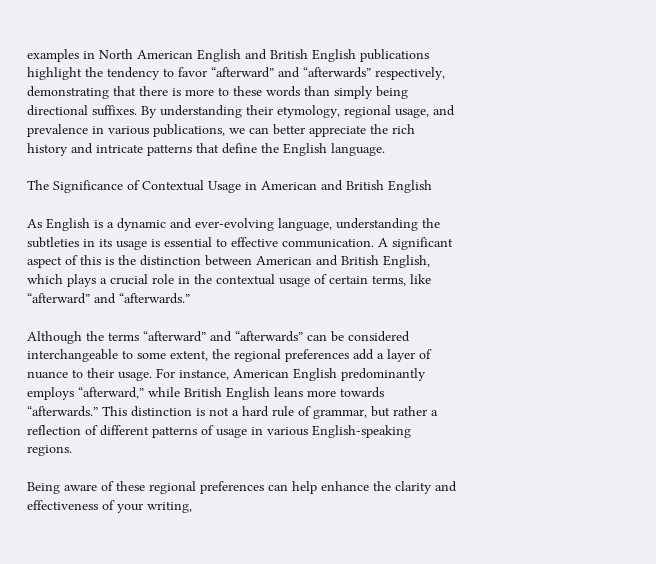examples in North American English and British English publications highlight the tendency to favor “afterward” and “afterwards” respectively, demonstrating that there is more to these words than simply being directional suffixes. By understanding their etymology, regional usage, and prevalence in various publications, we can better appreciate the rich history and intricate patterns that define the English language.

The Significance of Contextual Usage in American and British English

As English is a dynamic and ever-evolving language, understanding the subtleties in its usage is essential to effective communication. A significant aspect of this is the distinction between American and British English, which plays a crucial role in the contextual usage of certain terms, like “afterward” and “afterwards.”

Although the terms “afterward” and “afterwards” can be considered interchangeable to some extent, the regional preferences add a layer of nuance to their usage. For instance, American English predominantly employs “afterward,” while British English leans more towards “afterwards.” This distinction is not a hard rule of grammar, but rather a reflection of different patterns of usage in various English-speaking regions.

Being aware of these regional preferences can help enhance the clarity and effectiveness of your writing,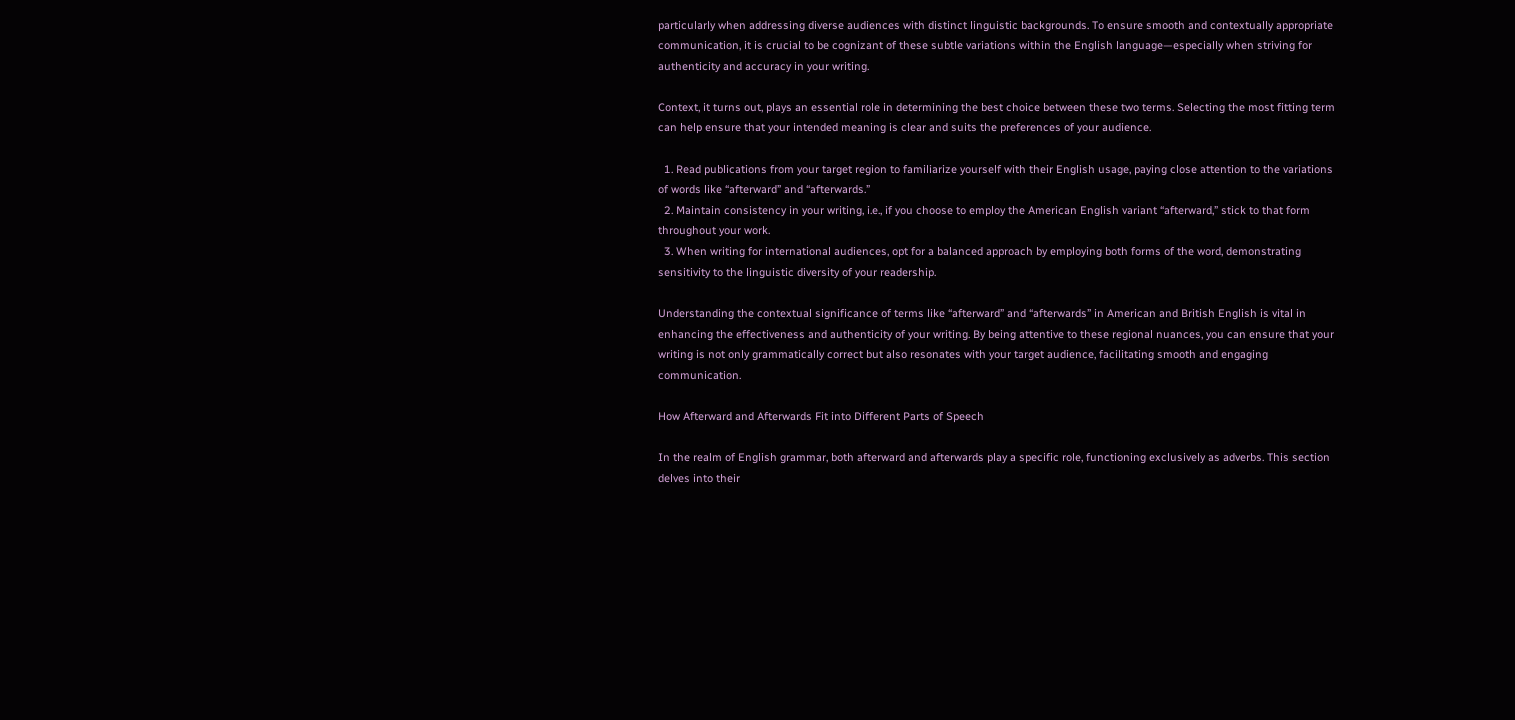particularly when addressing diverse audiences with distinct linguistic backgrounds. To ensure smooth and contextually appropriate communication, it is crucial to be cognizant of these subtle variations within the English language—especially when striving for authenticity and accuracy in your writing.

Context, it turns out, plays an essential role in determining the best choice between these two terms. Selecting the most fitting term can help ensure that your intended meaning is clear and suits the preferences of your audience.

  1. Read publications from your target region to familiarize yourself with their English usage, paying close attention to the variations of words like “afterward” and “afterwards.”
  2. Maintain consistency in your writing, i.e., if you choose to employ the American English variant “afterward,” stick to that form throughout your work.
  3. When writing for international audiences, opt for a balanced approach by employing both forms of the word, demonstrating sensitivity to the linguistic diversity of your readership.

Understanding the contextual significance of terms like “afterward” and “afterwards” in American and British English is vital in enhancing the effectiveness and authenticity of your writing. By being attentive to these regional nuances, you can ensure that your writing is not only grammatically correct but also resonates with your target audience, facilitating smooth and engaging communication.

How Afterward and Afterwards Fit into Different Parts of Speech

In the realm of English grammar, both afterward and afterwards play a specific role, functioning exclusively as adverbs. This section delves into their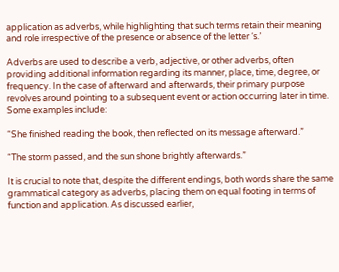application as adverbs, while highlighting that such terms retain their meaning and role irrespective of the presence or absence of the letter ‘s.’

Adverbs are used to describe a verb, adjective, or other adverbs, often providing additional information regarding its manner, place, time, degree, or frequency. In the case of afterward and afterwards, their primary purpose revolves around pointing to a subsequent event or action occurring later in time. Some examples include:

“She finished reading the book, then reflected on its message afterward.”

“The storm passed, and the sun shone brightly afterwards.”

It is crucial to note that, despite the different endings, both words share the same grammatical category as adverbs, placing them on equal footing in terms of function and application. As discussed earlier,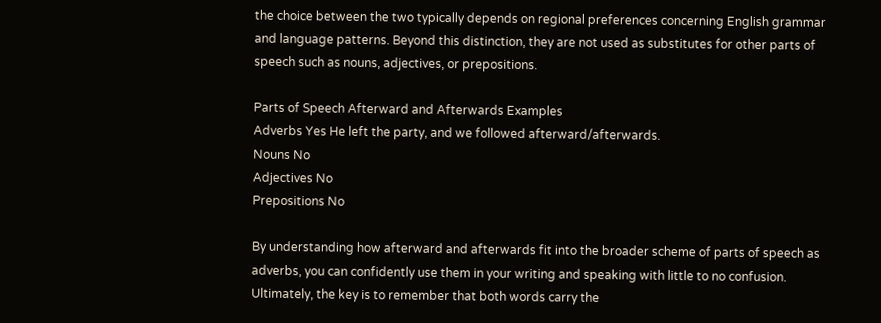the choice between the two typically depends on regional preferences concerning English grammar and language patterns. Beyond this distinction, they are not used as substitutes for other parts of speech such as nouns, adjectives, or prepositions.

Parts of Speech Afterward and Afterwards Examples
Adverbs Yes He left the party, and we followed afterward/afterwards.
Nouns No
Adjectives No
Prepositions No

By understanding how afterward and afterwards fit into the broader scheme of parts of speech as adverbs, you can confidently use them in your writing and speaking with little to no confusion. Ultimately, the key is to remember that both words carry the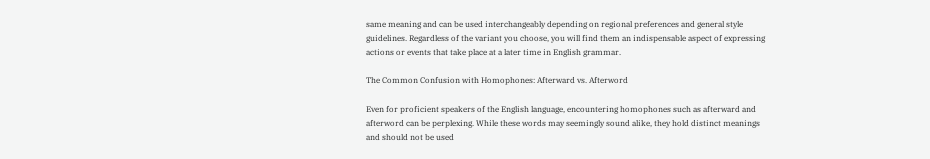same meaning and can be used interchangeably depending on regional preferences and general style guidelines. Regardless of the variant you choose, you will find them an indispensable aspect of expressing actions or events that take place at a later time in English grammar.

The Common Confusion with Homophones: Afterward vs. Afterword

Even for proficient speakers of the English language, encountering homophones such as afterward and afterword can be perplexing. While these words may seemingly sound alike, they hold distinct meanings and should not be used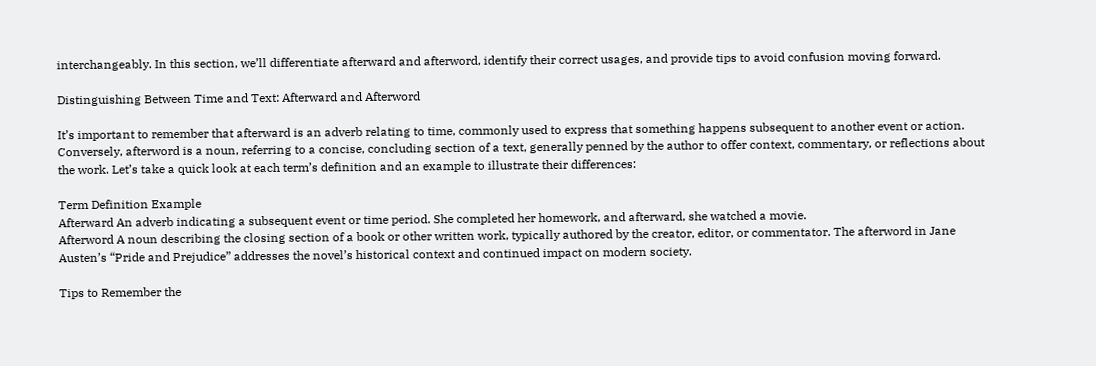interchangeably. In this section, we’ll differentiate afterward and afterword, identify their correct usages, and provide tips to avoid confusion moving forward.

Distinguishing Between Time and Text: Afterward and Afterword

It’s important to remember that afterward is an adverb relating to time, commonly used to express that something happens subsequent to another event or action. Conversely, afterword is a noun, referring to a concise, concluding section of a text, generally penned by the author to offer context, commentary, or reflections about the work. Let’s take a quick look at each term’s definition and an example to illustrate their differences:

Term Definition Example
Afterward An adverb indicating a subsequent event or time period. She completed her homework, and afterward, she watched a movie.
Afterword A noun describing the closing section of a book or other written work, typically authored by the creator, editor, or commentator. The afterword in Jane Austen’s “Pride and Prejudice” addresses the novel’s historical context and continued impact on modern society.

Tips to Remember the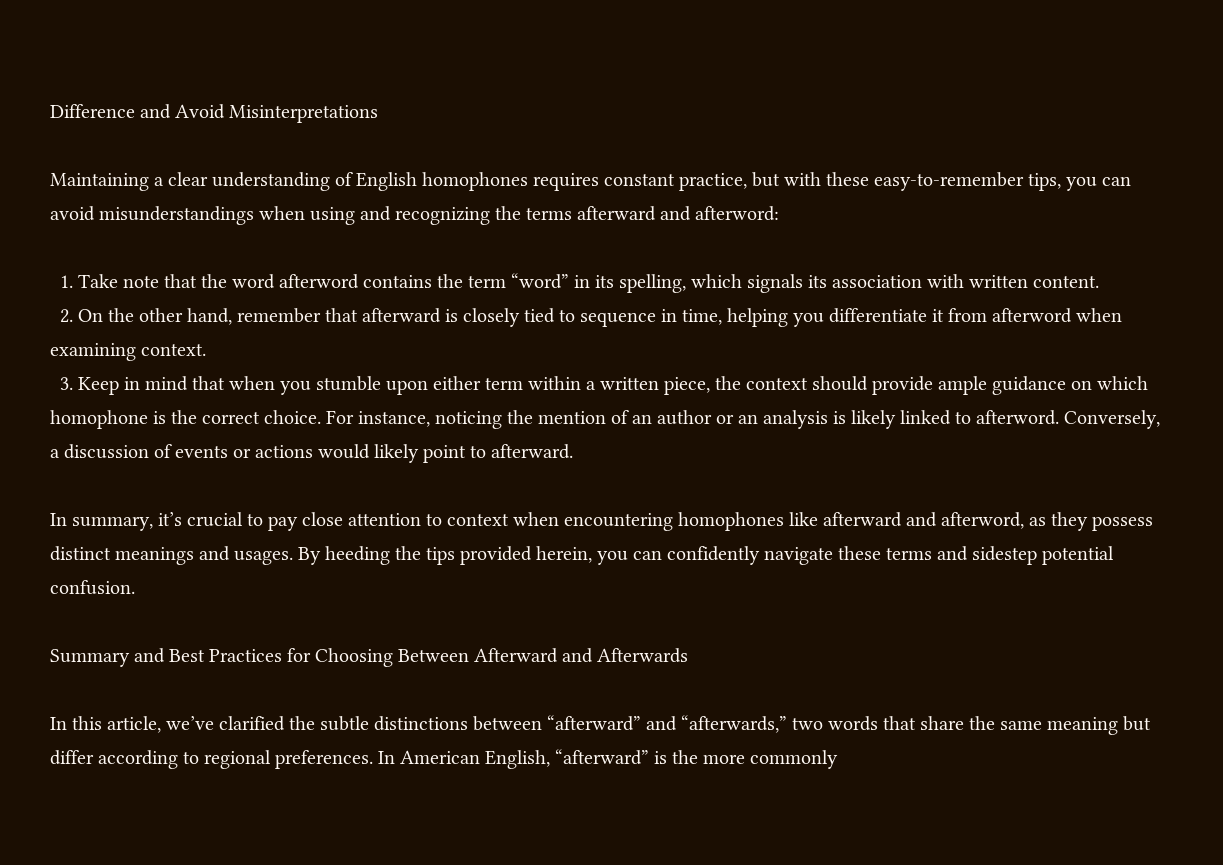Difference and Avoid Misinterpretations

Maintaining a clear understanding of English homophones requires constant practice, but with these easy-to-remember tips, you can avoid misunderstandings when using and recognizing the terms afterward and afterword:

  1. Take note that the word afterword contains the term “word” in its spelling, which signals its association with written content.
  2. On the other hand, remember that afterward is closely tied to sequence in time, helping you differentiate it from afterword when examining context.
  3. Keep in mind that when you stumble upon either term within a written piece, the context should provide ample guidance on which homophone is the correct choice. For instance, noticing the mention of an author or an analysis is likely linked to afterword. Conversely, a discussion of events or actions would likely point to afterward.

In summary, it’s crucial to pay close attention to context when encountering homophones like afterward and afterword, as they possess distinct meanings and usages. By heeding the tips provided herein, you can confidently navigate these terms and sidestep potential confusion.

Summary and Best Practices for Choosing Between Afterward and Afterwards

In this article, we’ve clarified the subtle distinctions between “afterward” and “afterwards,” two words that share the same meaning but differ according to regional preferences. In American English, “afterward” is the more commonly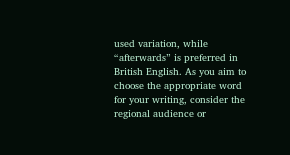used variation, while “afterwards” is preferred in British English. As you aim to choose the appropriate word for your writing, consider the regional audience or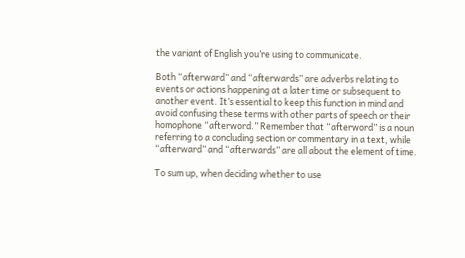the variant of English you’re using to communicate.

Both “afterward” and “afterwards” are adverbs relating to events or actions happening at a later time or subsequent to another event. It’s essential to keep this function in mind and avoid confusing these terms with other parts of speech or their homophone “afterword.” Remember that “afterword” is a noun referring to a concluding section or commentary in a text, while “afterward” and “afterwards” are all about the element of time.

To sum up, when deciding whether to use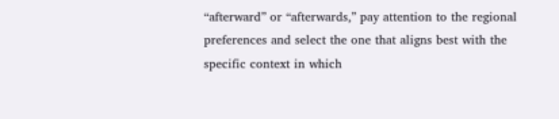“afterward” or “afterwards,” pay attention to the regional preferences and select the one that aligns best with the specific context in which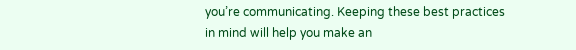you’re communicating. Keeping these best practices in mind will help you make an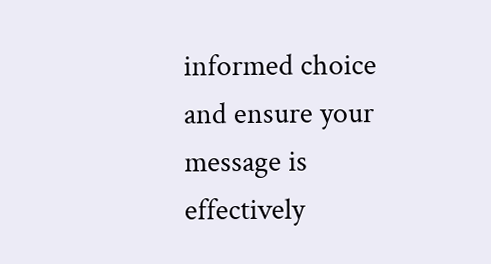informed choice and ensure your message is effectively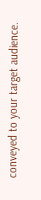conveyed to your target audience.